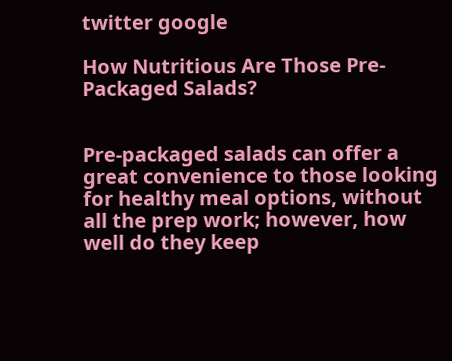twitter google

How Nutritious Are Those Pre-Packaged Salads?


Pre-packaged salads can offer a great convenience to those looking for healthy meal options, without all the prep work; however, how well do they keep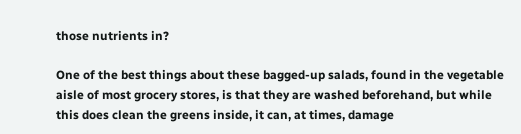those nutrients in?

One of the best things about these bagged-up salads, found in the vegetable aisle of most grocery stores, is that they are washed beforehand, but while this does clean the greens inside, it can, at times, damage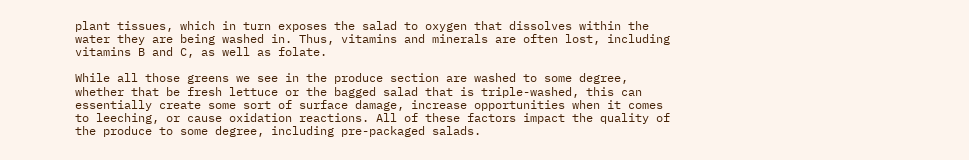plant tissues, which in turn exposes the salad to oxygen that dissolves within the water they are being washed in. Thus, vitamins and minerals are often lost, including vitamins B and C, as well as folate.

While all those greens we see in the produce section are washed to some degree, whether that be fresh lettuce or the bagged salad that is triple-washed, this can essentially create some sort of surface damage, increase opportunities when it comes to leeching, or cause oxidation reactions. All of these factors impact the quality of the produce to some degree, including pre-packaged salads.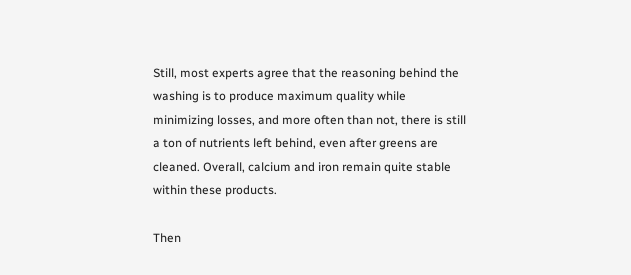Still, most experts agree that the reasoning behind the washing is to produce maximum quality while minimizing losses, and more often than not, there is still a ton of nutrients left behind, even after greens are cleaned. Overall, calcium and iron remain quite stable within these products.

Then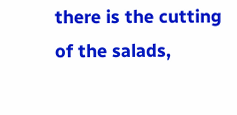there is the cutting of the salads,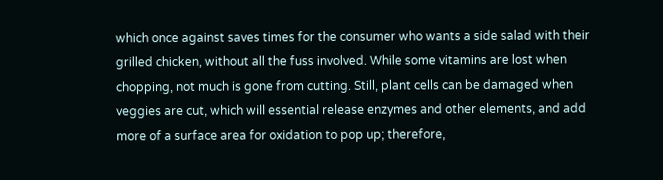which once against saves times for the consumer who wants a side salad with their grilled chicken, without all the fuss involved. While some vitamins are lost when chopping, not much is gone from cutting. Still, plant cells can be damaged when veggies are cut, which will essential release enzymes and other elements, and add more of a surface area for oxidation to pop up; therefore,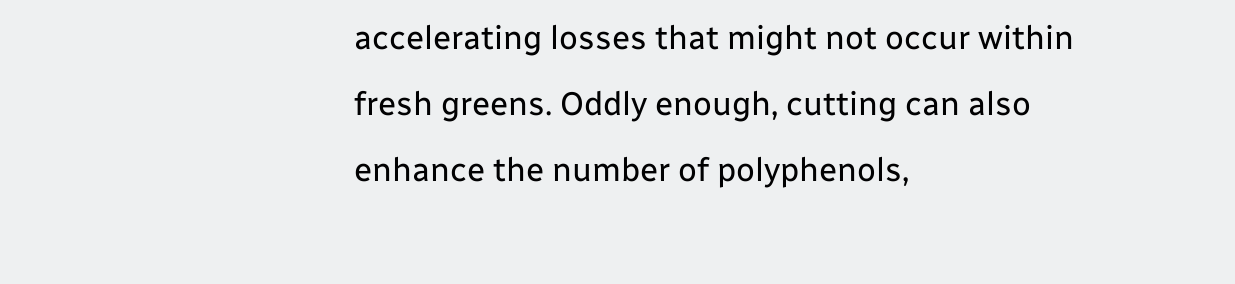accelerating losses that might not occur within fresh greens. Oddly enough, cutting can also enhance the number of polyphenols,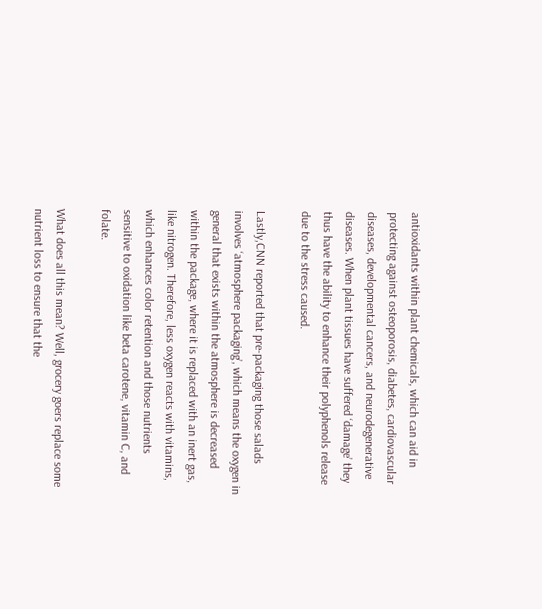antioxidants within plant chemicals, which can aid in protecting against osteoporosis, diabetes, cardiovascular diseases, developmental cancers, and neurodegenerative diseases. When plant tissues have suffered ‘damage’ they thus have the ability to enhance their polyphenols release due to the stress caused.

Lastly,CNN reported that pre-packaging those salads involves ‘atmosphere packaging’, which means the oxygen in general that exists within the atmosphere is decreased within the package, where it is replaced with an inert gas, like nitrogen. Therefore, less oxygen reacts with vitamins, which enhances color retention and those nutrients sensitive to oxidation like beta carotene, vitamin C, and folate.

What does all this mean? Well, grocery goers replace some nutrient loss to ensure that the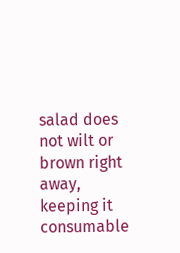salad does not wilt or brown right away, keeping it consumable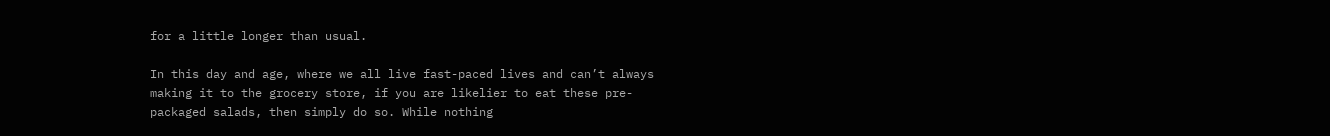for a little longer than usual.

In this day and age, where we all live fast-paced lives and can’t always making it to the grocery store, if you are likelier to eat these pre-packaged salads, then simply do so. While nothing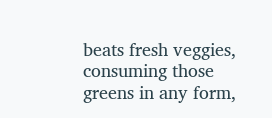beats fresh veggies, consuming those greens in any form,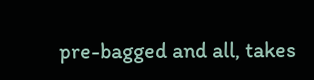pre-bagged and all, takes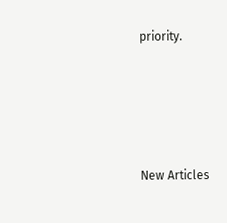priority.





New Articles